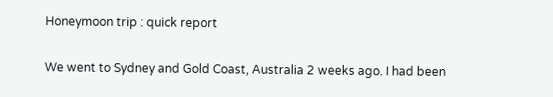Honeymoon trip : quick report

We went to Sydney and Gold Coast, Australia 2 weeks ago. I had been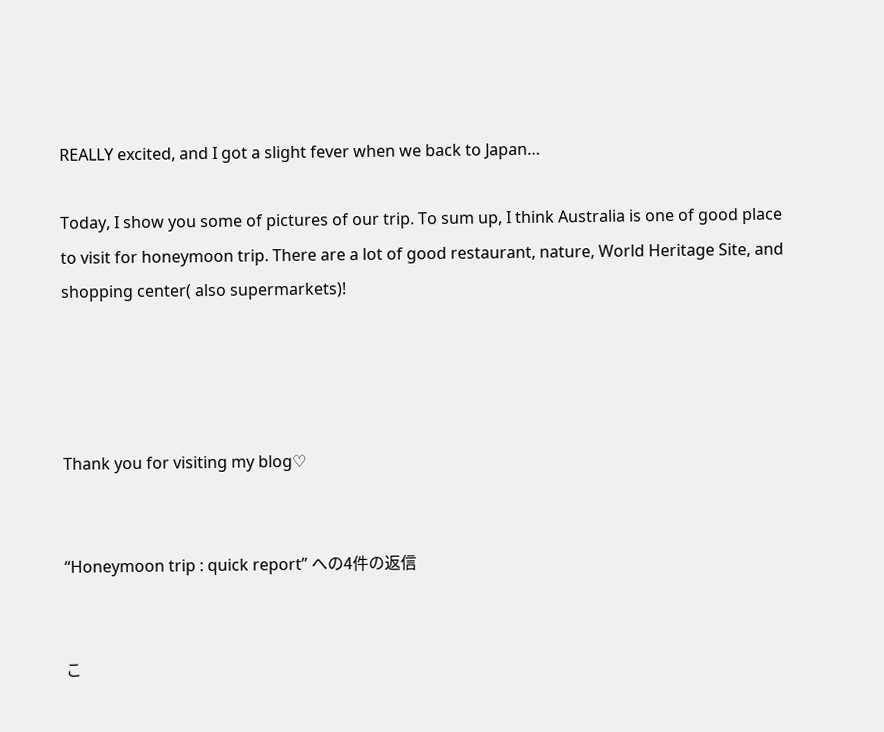REALLY excited, and I got a slight fever when we back to Japan…

Today, I show you some of pictures of our trip. To sum up, I think Australia is one of good place to visit for honeymoon trip. There are a lot of good restaurant, nature, World Heritage Site, and shopping center( also supermarkets)!




Thank you for visiting my blog♡


“Honeymoon trip : quick report” への4件の返信


こ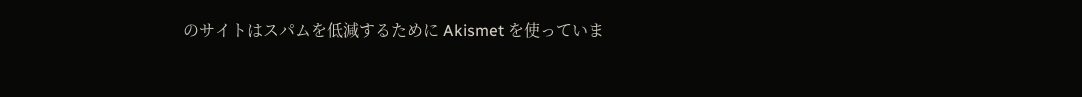のサイトはスパムを低減するために Akismet を使っていま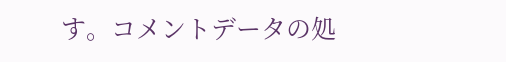す。コメントデータの処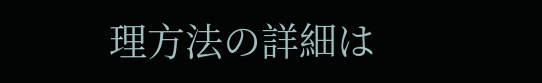理方法の詳細は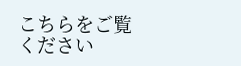こちらをご覧ください